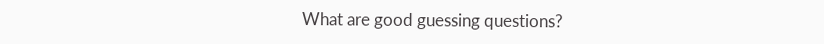What are good guessing questions?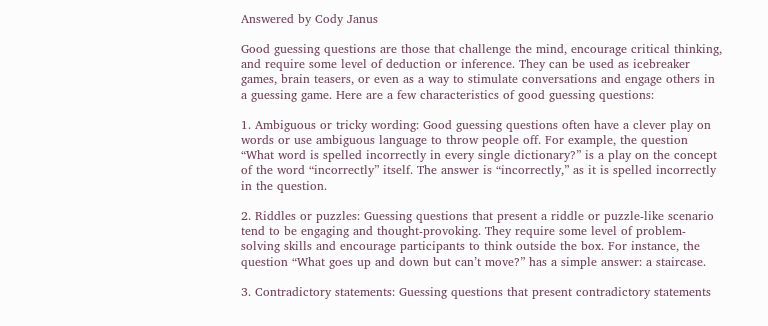Answered by Cody Janus

Good guessing questions are those that challenge the mind, encourage critical thinking, and require some level of deduction or inference. They can be used as icebreaker games, brain teasers, or even as a way to stimulate conversations and engage others in a guessing game. Here are a few characteristics of good guessing questions:

1. Ambiguous or tricky wording: Good guessing questions often have a clever play on words or use ambiguous language to throw people off. For example, the question “What word is spelled incorrectly in every single dictionary?” is a play on the concept of the word “incorrectly” itself. The answer is “incorrectly,” as it is spelled incorrectly in the question.

2. Riddles or puzzles: Guessing questions that present a riddle or puzzle-like scenario tend to be engaging and thought-provoking. They require some level of problem-solving skills and encourage participants to think outside the box. For instance, the question “What goes up and down but can’t move?” has a simple answer: a staircase.

3. Contradictory statements: Guessing questions that present contradictory statements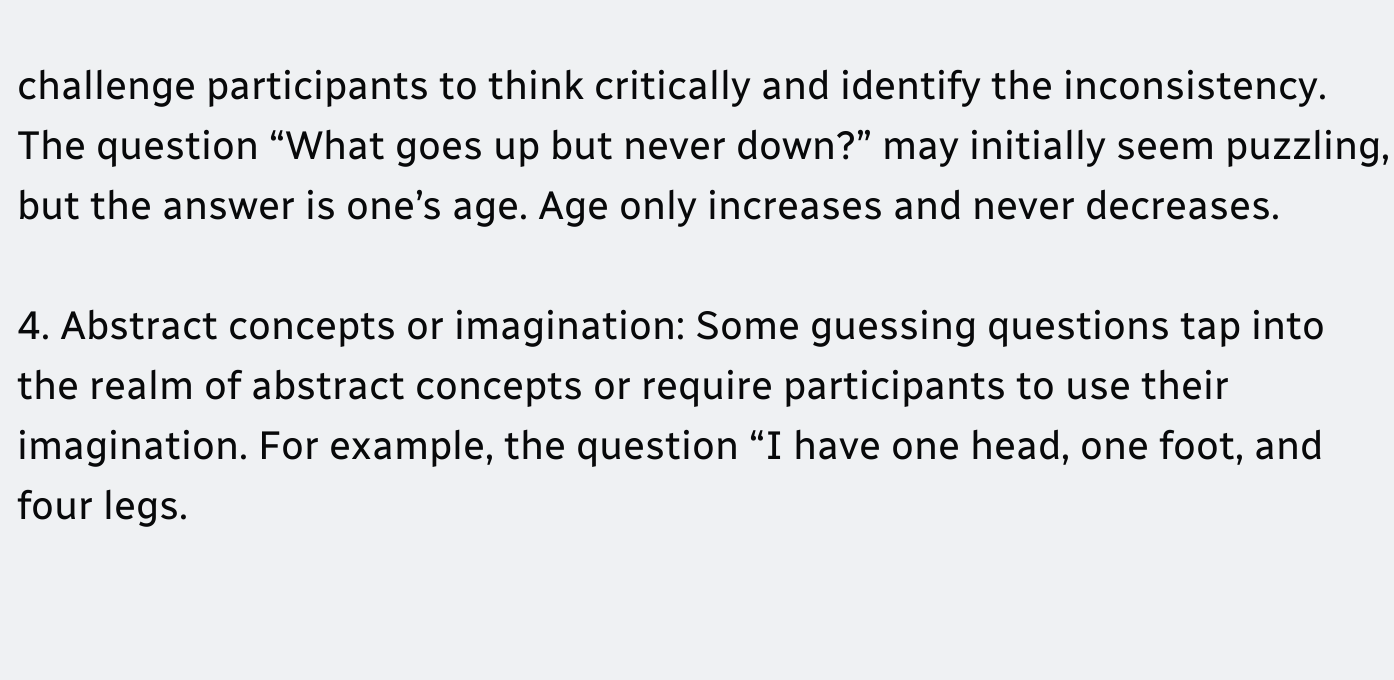challenge participants to think critically and identify the inconsistency. The question “What goes up but never down?” may initially seem puzzling, but the answer is one’s age. Age only increases and never decreases.

4. Abstract concepts or imagination: Some guessing questions tap into the realm of abstract concepts or require participants to use their imagination. For example, the question “I have one head, one foot, and four legs.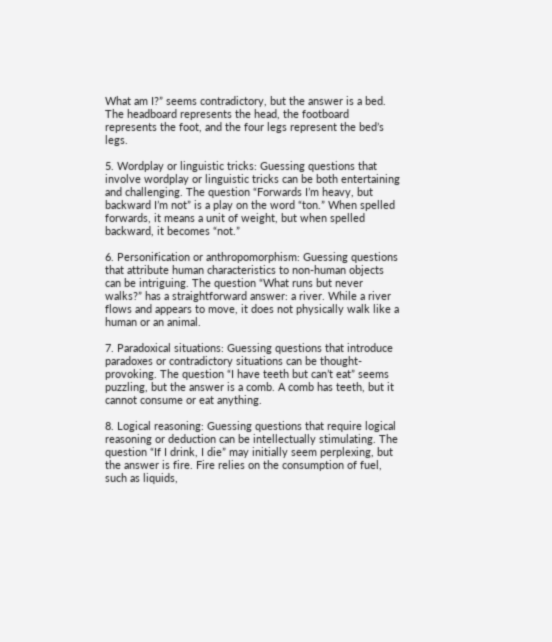What am I?” seems contradictory, but the answer is a bed. The headboard represents the head, the footboard represents the foot, and the four legs represent the bed’s legs.

5. Wordplay or linguistic tricks: Guessing questions that involve wordplay or linguistic tricks can be both entertaining and challenging. The question “Forwards I’m heavy, but backward I’m not” is a play on the word “ton.” When spelled forwards, it means a unit of weight, but when spelled backward, it becomes “not.”

6. Personification or anthropomorphism: Guessing questions that attribute human characteristics to non-human objects can be intriguing. The question “What runs but never walks?” has a straightforward answer: a river. While a river flows and appears to move, it does not physically walk like a human or an animal.

7. Paradoxical situations: Guessing questions that introduce paradoxes or contradictory situations can be thought-provoking. The question “I have teeth but can’t eat” seems puzzling, but the answer is a comb. A comb has teeth, but it cannot consume or eat anything.

8. Logical reasoning: Guessing questions that require logical reasoning or deduction can be intellectually stimulating. The question “If I drink, I die” may initially seem perplexing, but the answer is fire. Fire relies on the consumption of fuel, such as liquids,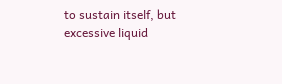to sustain itself, but excessive liquid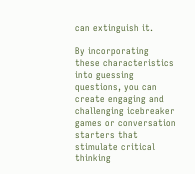can extinguish it.

By incorporating these characteristics into guessing questions, you can create engaging and challenging icebreaker games or conversation starters that stimulate critical thinking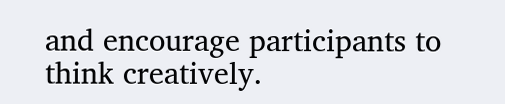and encourage participants to think creatively.